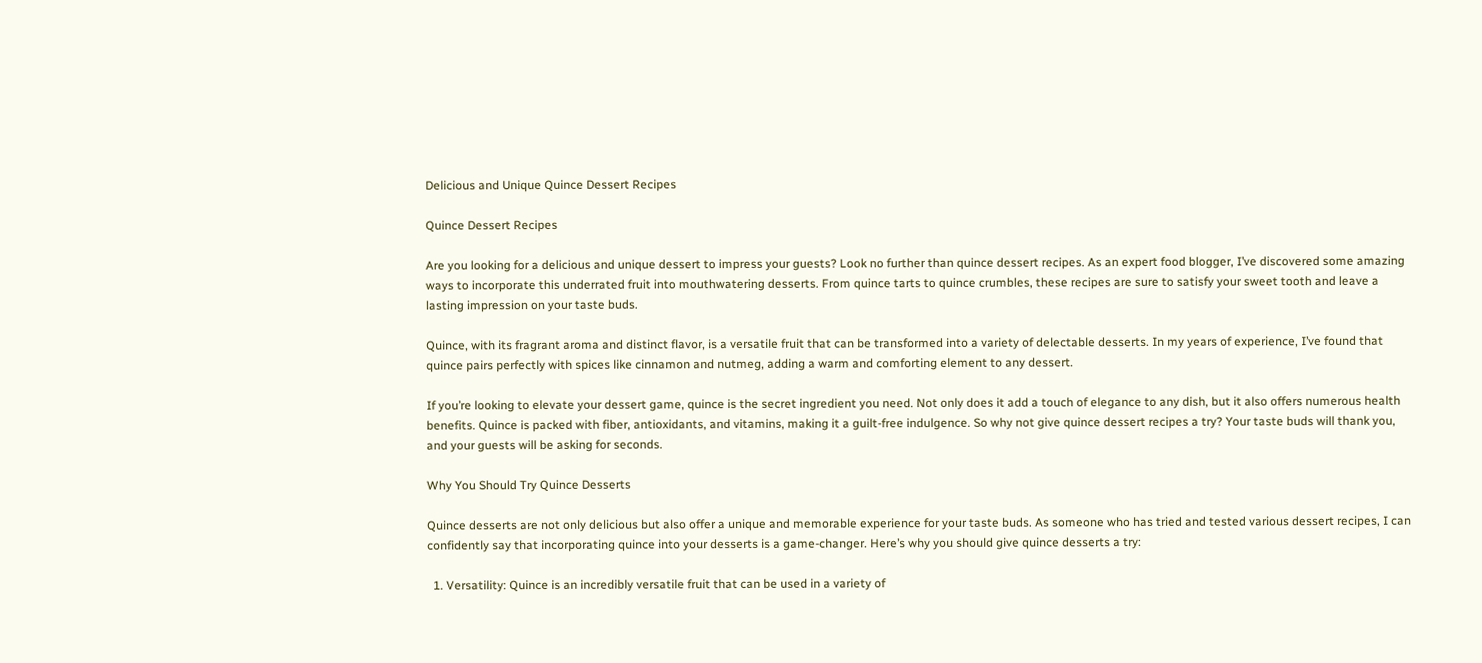Delicious and Unique Quince Dessert Recipes

Quince Dessert Recipes

Are you looking for a delicious and unique dessert to impress your guests? Look no further than quince dessert recipes. As an expert food blogger, I’ve discovered some amazing ways to incorporate this underrated fruit into mouthwatering desserts. From quince tarts to quince crumbles, these recipes are sure to satisfy your sweet tooth and leave a lasting impression on your taste buds.

Quince, with its fragrant aroma and distinct flavor, is a versatile fruit that can be transformed into a variety of delectable desserts. In my years of experience, I’ve found that quince pairs perfectly with spices like cinnamon and nutmeg, adding a warm and comforting element to any dessert.

If you’re looking to elevate your dessert game, quince is the secret ingredient you need. Not only does it add a touch of elegance to any dish, but it also offers numerous health benefits. Quince is packed with fiber, antioxidants, and vitamins, making it a guilt-free indulgence. So why not give quince dessert recipes a try? Your taste buds will thank you, and your guests will be asking for seconds.

Why You Should Try Quince Desserts

Quince desserts are not only delicious but also offer a unique and memorable experience for your taste buds. As someone who has tried and tested various dessert recipes, I can confidently say that incorporating quince into your desserts is a game-changer. Here’s why you should give quince desserts a try:

  1. Versatility: Quince is an incredibly versatile fruit that can be used in a variety of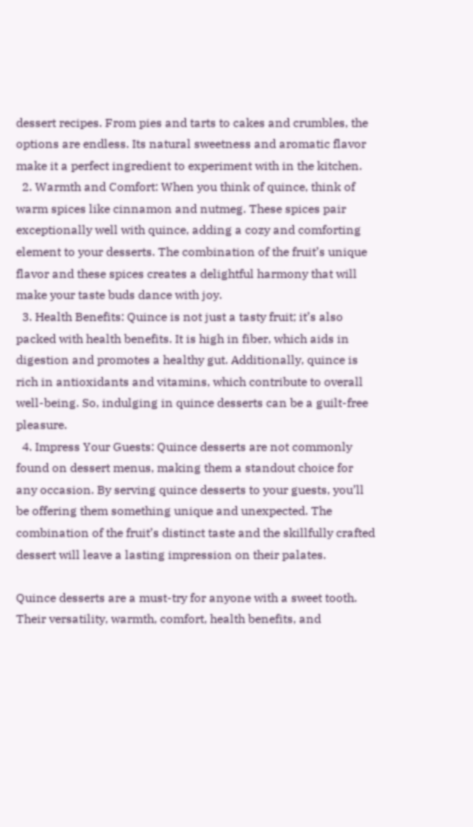dessert recipes. From pies and tarts to cakes and crumbles, the options are endless. Its natural sweetness and aromatic flavor make it a perfect ingredient to experiment with in the kitchen.
  2. Warmth and Comfort: When you think of quince, think of warm spices like cinnamon and nutmeg. These spices pair exceptionally well with quince, adding a cozy and comforting element to your desserts. The combination of the fruit’s unique flavor and these spices creates a delightful harmony that will make your taste buds dance with joy.
  3. Health Benefits: Quince is not just a tasty fruit; it’s also packed with health benefits. It is high in fiber, which aids in digestion and promotes a healthy gut. Additionally, quince is rich in antioxidants and vitamins, which contribute to overall well-being. So, indulging in quince desserts can be a guilt-free pleasure.
  4. Impress Your Guests: Quince desserts are not commonly found on dessert menus, making them a standout choice for any occasion. By serving quince desserts to your guests, you’ll be offering them something unique and unexpected. The combination of the fruit’s distinct taste and the skillfully crafted dessert will leave a lasting impression on their palates.

Quince desserts are a must-try for anyone with a sweet tooth. Their versatility, warmth, comfort, health benefits, and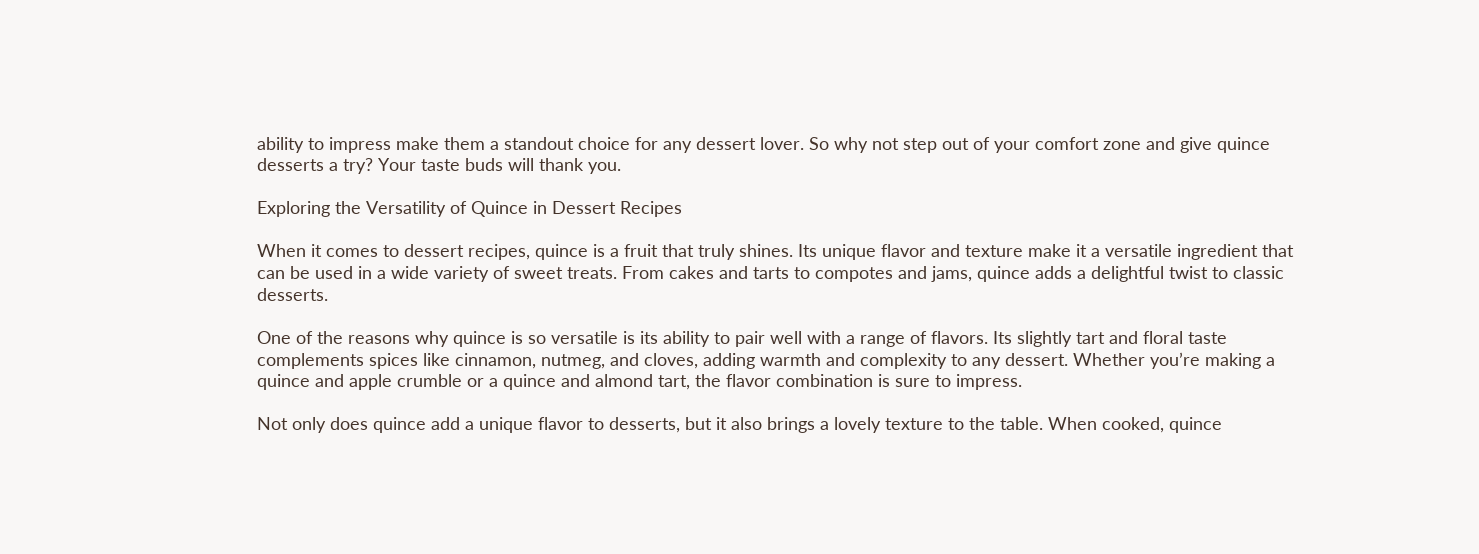ability to impress make them a standout choice for any dessert lover. So why not step out of your comfort zone and give quince desserts a try? Your taste buds will thank you.

Exploring the Versatility of Quince in Dessert Recipes

When it comes to dessert recipes, quince is a fruit that truly shines. Its unique flavor and texture make it a versatile ingredient that can be used in a wide variety of sweet treats. From cakes and tarts to compotes and jams, quince adds a delightful twist to classic desserts.

One of the reasons why quince is so versatile is its ability to pair well with a range of flavors. Its slightly tart and floral taste complements spices like cinnamon, nutmeg, and cloves, adding warmth and complexity to any dessert. Whether you’re making a quince and apple crumble or a quince and almond tart, the flavor combination is sure to impress.

Not only does quince add a unique flavor to desserts, but it also brings a lovely texture to the table. When cooked, quince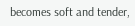becomes soft and tender,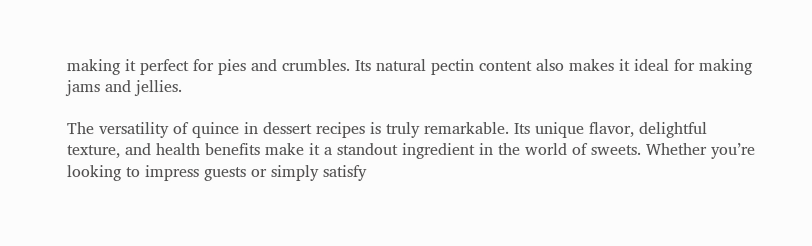making it perfect for pies and crumbles. Its natural pectin content also makes it ideal for making jams and jellies.

The versatility of quince in dessert recipes is truly remarkable. Its unique flavor, delightful texture, and health benefits make it a standout ingredient in the world of sweets. Whether you’re looking to impress guests or simply satisfy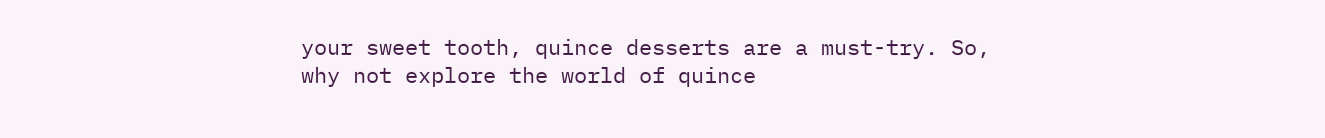your sweet tooth, quince desserts are a must-try. So, why not explore the world of quince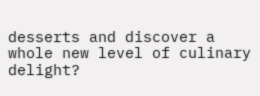desserts and discover a whole new level of culinary delight?